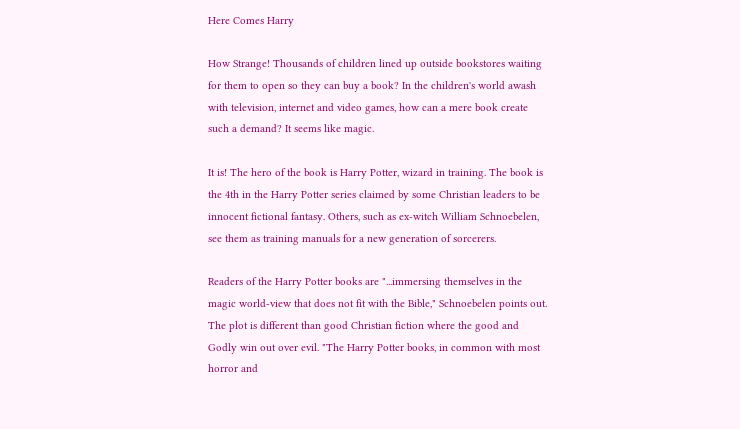Here Comes Harry

How Strange! Thousands of children lined up outside bookstores waiting for them to open so they can buy a book? In the children's world awash with television, internet and video games, how can a mere book create such a demand? It seems like magic.

It is! The hero of the book is Harry Potter, wizard in training. The book is the 4th in the Harry Potter series claimed by some Christian leaders to be innocent fictional fantasy. Others, such as ex-witch William Schnoebelen, see them as training manuals for a new generation of sorcerers.

Readers of the Harry Potter books are "...immersing themselves in the magic world-view that does not fit with the Bible," Schnoebelen points out. The plot is different than good Christian fiction where the good and Godly win out over evil. "The Harry Potter books, in common with most horror and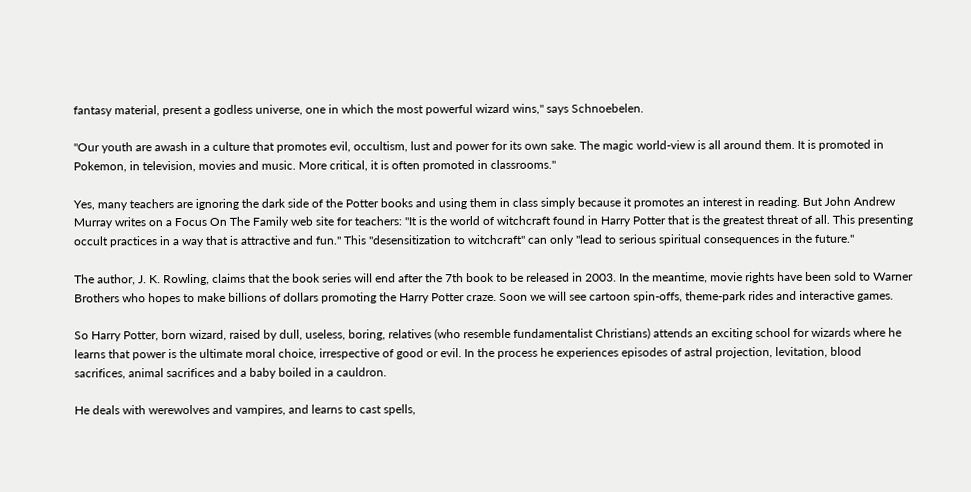fantasy material, present a godless universe, one in which the most powerful wizard wins," says Schnoebelen.

"Our youth are awash in a culture that promotes evil, occultism, lust and power for its own sake. The magic world-view is all around them. It is promoted in Pokemon, in television, movies and music. More critical, it is often promoted in classrooms."

Yes, many teachers are ignoring the dark side of the Potter books and using them in class simply because it promotes an interest in reading. But John Andrew Murray writes on a Focus On The Family web site for teachers: "It is the world of witchcraft found in Harry Potter that is the greatest threat of all. This presenting occult practices in a way that is attractive and fun." This "desensitization to witchcraft" can only "lead to serious spiritual consequences in the future."

The author, J. K. Rowling, claims that the book series will end after the 7th book to be released in 2003. In the meantime, movie rights have been sold to Warner Brothers who hopes to make billions of dollars promoting the Harry Potter craze. Soon we will see cartoon spin-offs, theme-park rides and interactive games.

So Harry Potter, born wizard, raised by dull, useless, boring, relatives (who resemble fundamentalist Christians) attends an exciting school for wizards where he learns that power is the ultimate moral choice, irrespective of good or evil. In the process he experiences episodes of astral projection, levitation, blood sacrifices, animal sacrifices and a baby boiled in a cauldron.

He deals with werewolves and vampires, and learns to cast spells,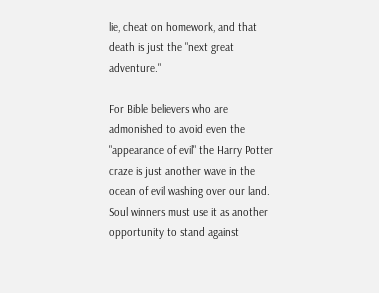lie, cheat on homework, and that death is just the "next great adventure."

For Bible believers who are admonished to avoid even the "appearance of evil" the Harry Potter craze is just another wave in the ocean of evil washing over our land. Soul winners must use it as another opportunity to stand against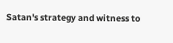Satan's strategy and witness to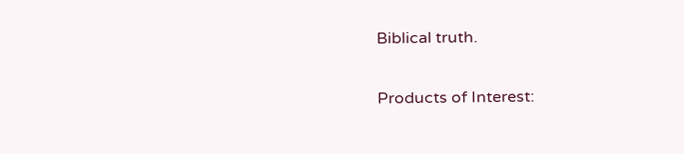Biblical truth.

Products of Interest: